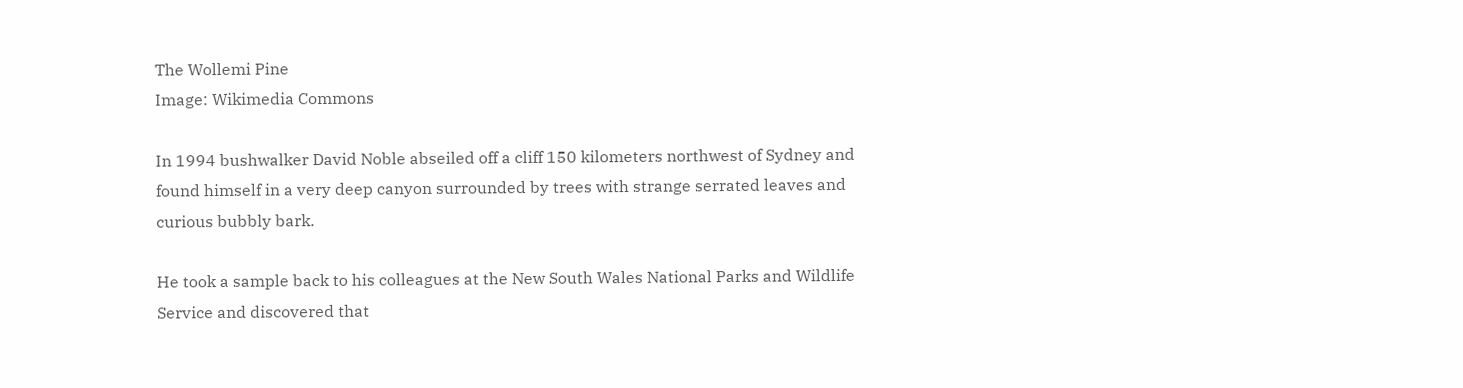The Wollemi Pine
Image: Wikimedia Commons

In 1994 bushwalker David Noble abseiled off a cliff 150 kilometers northwest of Sydney and found himself in a very deep canyon surrounded by trees with strange serrated leaves and curious bubbly bark.

He took a sample back to his colleagues at the New South Wales National Parks and Wildlife Service and discovered that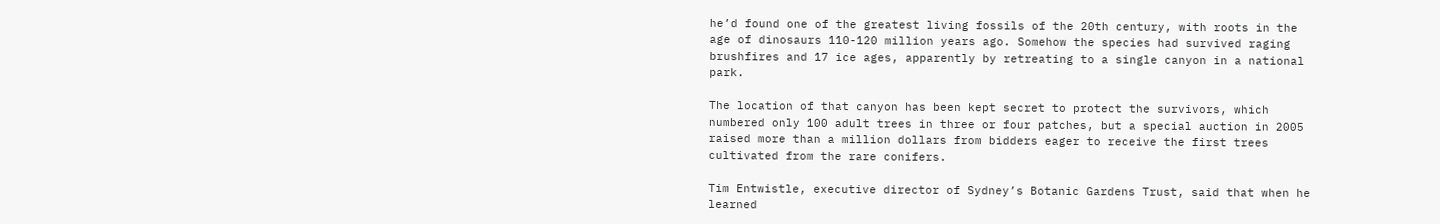he’d found one of the greatest living fossils of the 20th century, with roots in the age of dinosaurs 110-120 million years ago. Somehow the species had survived raging brushfires and 17 ice ages, apparently by retreating to a single canyon in a national park.

The location of that canyon has been kept secret to protect the survivors, which numbered only 100 adult trees in three or four patches, but a special auction in 2005 raised more than a million dollars from bidders eager to receive the first trees cultivated from the rare conifers.

Tim Entwistle, executive director of Sydney’s Botanic Gardens Trust, said that when he learned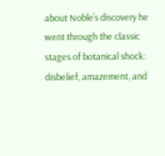about Noble’s discovery he went through the classic stages of botanical shock: disbelief, amazement, and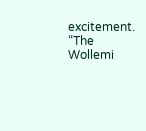excitement. “The Wollemi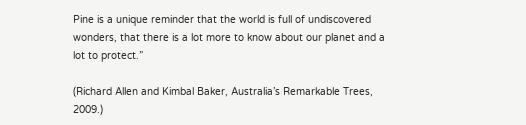Pine is a unique reminder that the world is full of undiscovered wonders, that there is a lot more to know about our planet and a lot to protect.”

(Richard Allen and Kimbal Baker, Australia’s Remarkable Trees, 2009.)